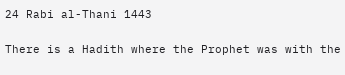24 Rabi al-Thani 1443

There is a Hadith where the Prophet was with the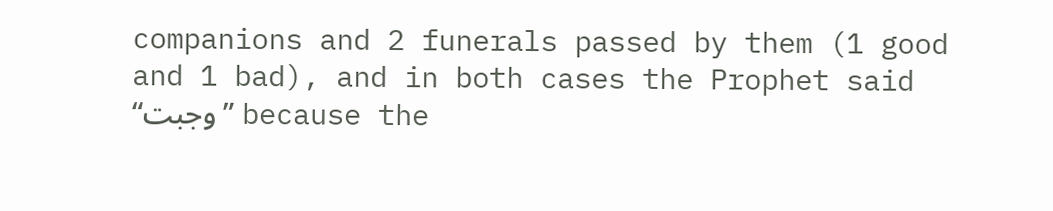companions and 2 funerals passed by them (1 good and 1 bad), and in both cases the Prophet said “وجبت” because the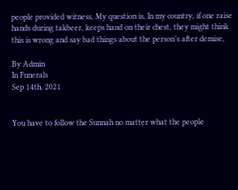people provided witness, My question is, In my country, if one raise hands during takbeer, keeps hand on their chest, they might think this is wrong and say bad things about the person’s after demise,

By Admin
In Funerals
Sep 14th, 2021


You have to follow the Sunnah no matter what the people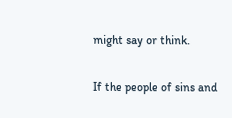might say or think.

If the people of sins and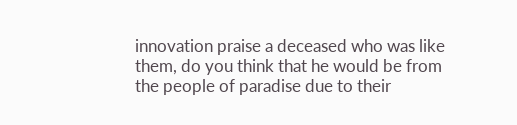innovation praise a deceased who was like them, do you think that he would be from the people of paradise due to their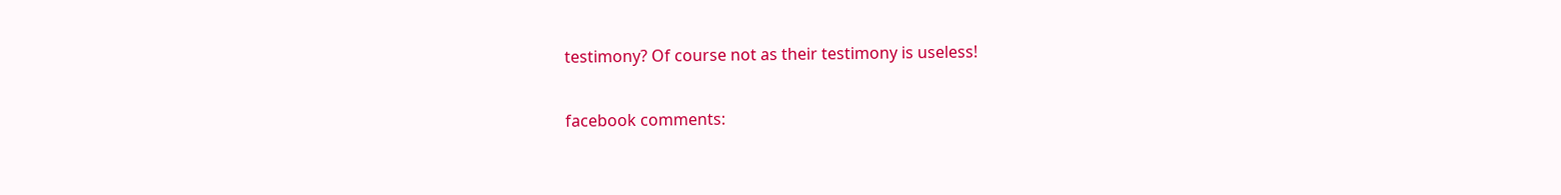testimony? Of course not as their testimony is useless!

facebook comments: